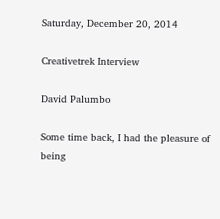Saturday, December 20, 2014

Creativetrek Interview

David Palumbo

Some time back, I had the pleasure of being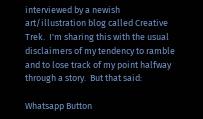interviewed by a newish art/illustration blog called Creative Trek.  I'm sharing this with the usual disclaimers of my tendency to ramble and to lose track of my point halfway through a story.  But that said:

Whatsapp Button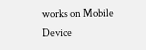works on Mobile Device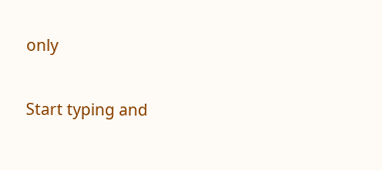only

Start typing and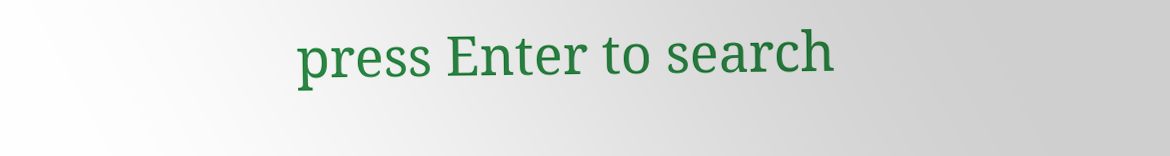press Enter to search